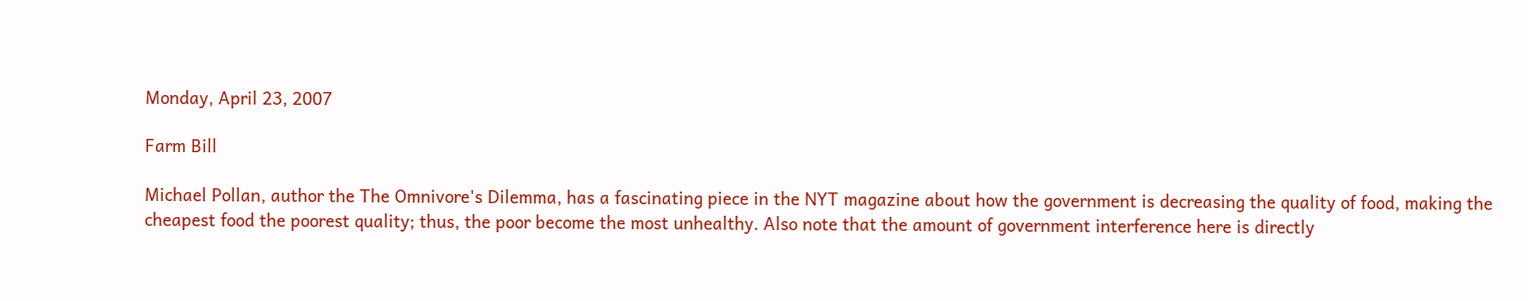Monday, April 23, 2007

Farm Bill

Michael Pollan, author the The Omnivore's Dilemma, has a fascinating piece in the NYT magazine about how the government is decreasing the quality of food, making the cheapest food the poorest quality; thus, the poor become the most unhealthy. Also note that the amount of government interference here is directly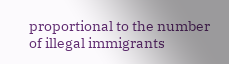proportional to the number of illegal immigrants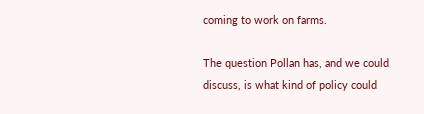coming to work on farms.

The question Pollan has, and we could discuss, is what kind of policy could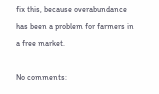fix this, because overabundance has been a problem for farmers in a free market.

No comments: